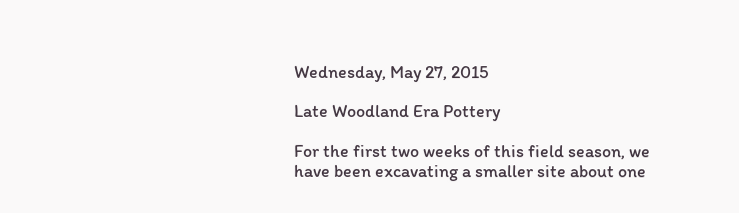Wednesday, May 27, 2015

Late Woodland Era Pottery

For the first two weeks of this field season, we have been excavating a smaller site about one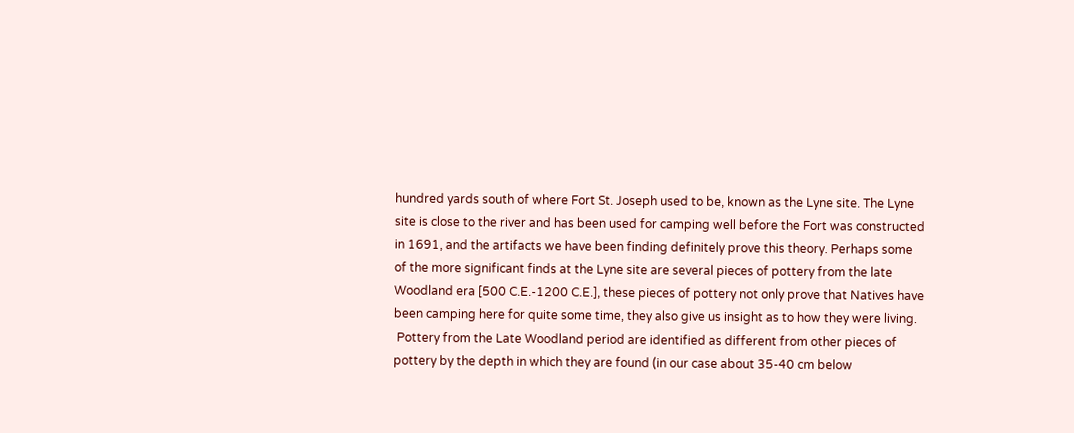hundred yards south of where Fort St. Joseph used to be, known as the Lyne site. The Lyne site is close to the river and has been used for camping well before the Fort was constructed in 1691, and the artifacts we have been finding definitely prove this theory. Perhaps some of the more significant finds at the Lyne site are several pieces of pottery from the late Woodland era [500 C.E.-1200 C.E.], these pieces of pottery not only prove that Natives have been camping here for quite some time, they also give us insight as to how they were living.
 Pottery from the Late Woodland period are identified as different from other pieces of pottery by the depth in which they are found (in our case about 35-40 cm below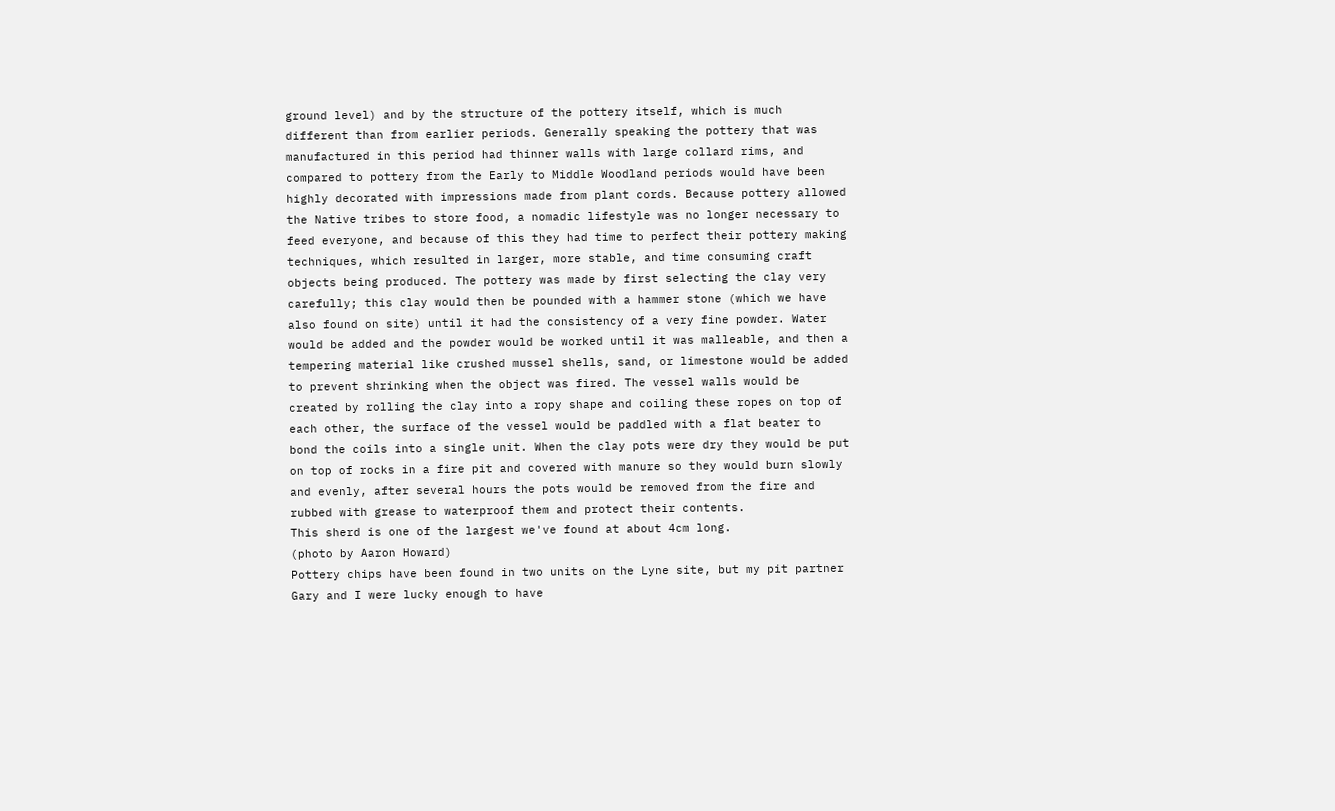ground level) and by the structure of the pottery itself, which is much different than from earlier periods. Generally speaking the pottery that was manufactured in this period had thinner walls with large collard rims, and compared to pottery from the Early to Middle Woodland periods would have been highly decorated with impressions made from plant cords. Because pottery allowed the Native tribes to store food, a nomadic lifestyle was no longer necessary to feed everyone, and because of this they had time to perfect their pottery making techniques, which resulted in larger, more stable, and time consuming craft objects being produced. The pottery was made by first selecting the clay very carefully; this clay would then be pounded with a hammer stone (which we have also found on site) until it had the consistency of a very fine powder. Water would be added and the powder would be worked until it was malleable, and then a tempering material like crushed mussel shells, sand, or limestone would be added to prevent shrinking when the object was fired. The vessel walls would be created by rolling the clay into a ropy shape and coiling these ropes on top of each other, the surface of the vessel would be paddled with a flat beater to bond the coils into a single unit. When the clay pots were dry they would be put on top of rocks in a fire pit and covered with manure so they would burn slowly and evenly, after several hours the pots would be removed from the fire and rubbed with grease to waterproof them and protect their contents.
This sherd is one of the largest we've found at about 4cm long.
(photo by Aaron Howard)
Pottery chips have been found in two units on the Lyne site, but my pit partner Gary and I were lucky enough to have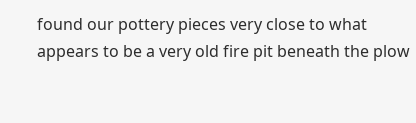found our pottery pieces very close to what appears to be a very old fire pit beneath the plow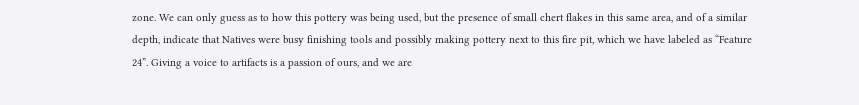zone. We can only guess as to how this pottery was being used, but the presence of small chert flakes in this same area, and of a similar depth, indicate that Natives were busy finishing tools and possibly making pottery next to this fire pit, which we have labeled as “Feature 24”. Giving a voice to artifacts is a passion of ours, and we are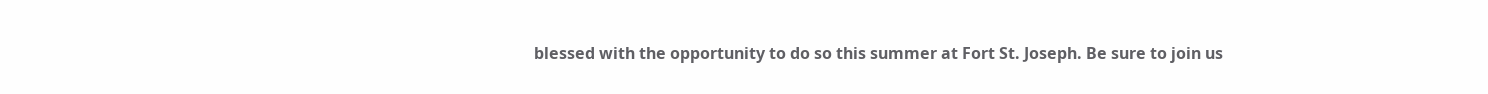blessed with the opportunity to do so this summer at Fort St. Joseph. Be sure to join us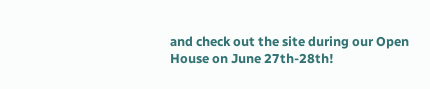and check out the site during our Open House on June 27th-28th!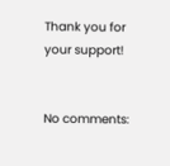Thank you for your support!


No comments: